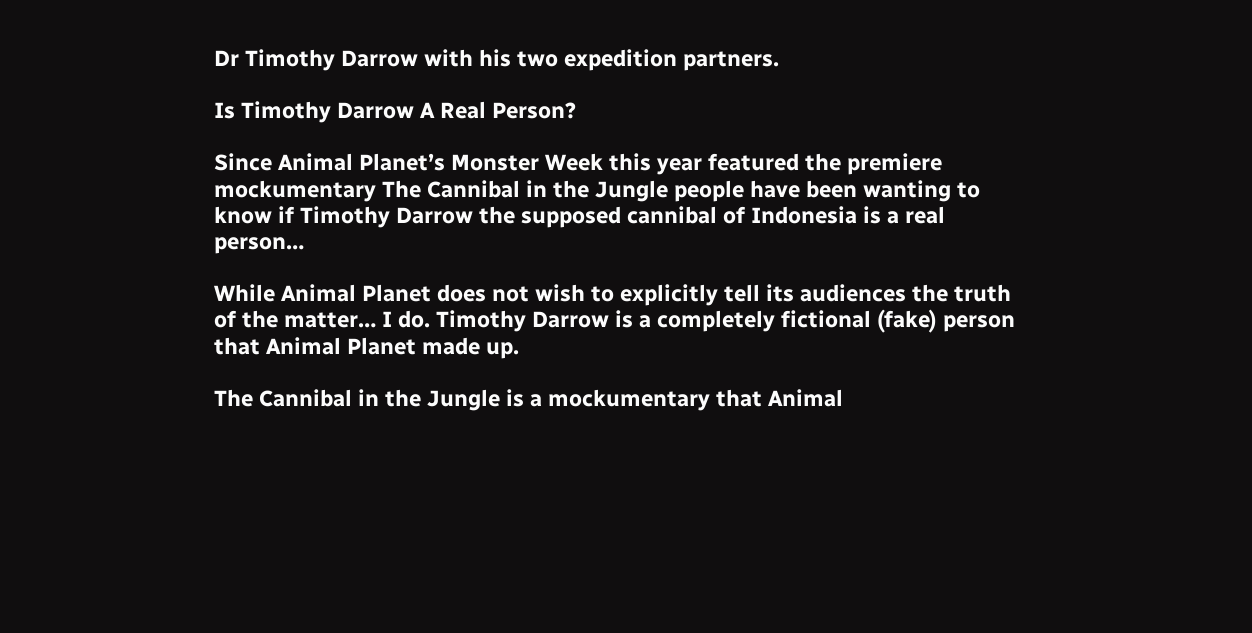Dr Timothy Darrow with his two expedition partners.

Is Timothy Darrow A Real Person?

Since Animal Planet’s Monster Week this year featured the premiere mockumentary The Cannibal in the Jungle people have been wanting to know if Timothy Darrow the supposed cannibal of Indonesia is a real person…

While Animal Planet does not wish to explicitly tell its audiences the truth of the matter… I do. Timothy Darrow is a completely fictional (fake) person that Animal Planet made up.

The Cannibal in the Jungle is a mockumentary that Animal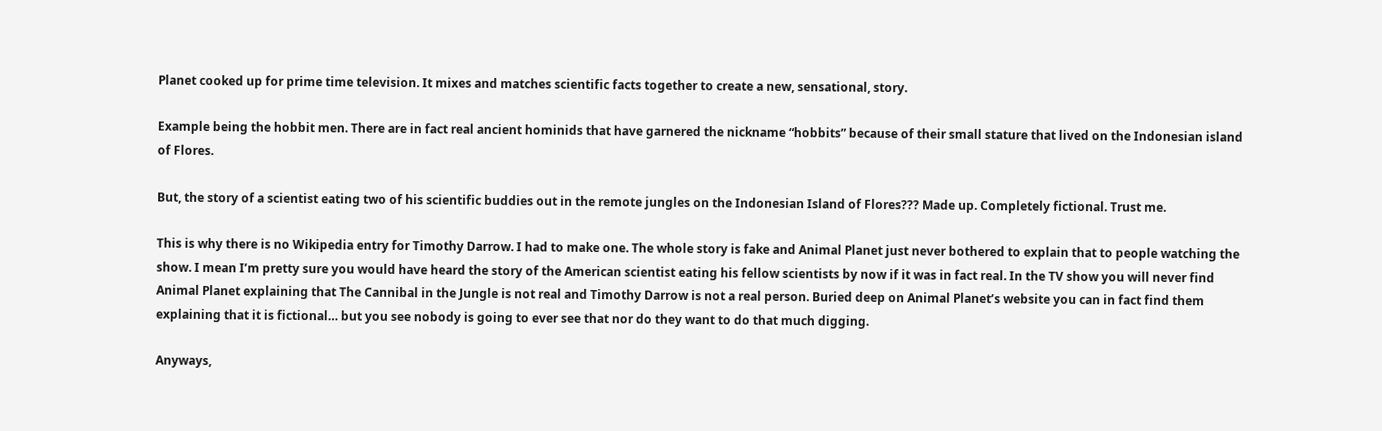Planet cooked up for prime time television. It mixes and matches scientific facts together to create a new, sensational, story.

Example being the hobbit men. There are in fact real ancient hominids that have garnered the nickname “hobbits” because of their small stature that lived on the Indonesian island of Flores.

But, the story of a scientist eating two of his scientific buddies out in the remote jungles on the Indonesian Island of Flores??? Made up. Completely fictional. Trust me.

This is why there is no Wikipedia entry for Timothy Darrow. I had to make one. The whole story is fake and Animal Planet just never bothered to explain that to people watching the show. I mean I’m pretty sure you would have heard the story of the American scientist eating his fellow scientists by now if it was in fact real. In the TV show you will never find Animal Planet explaining that The Cannibal in the Jungle is not real and Timothy Darrow is not a real person. Buried deep on Animal Planet’s website you can in fact find them explaining that it is fictional… but you see nobody is going to ever see that nor do they want to do that much digging.

Anyways,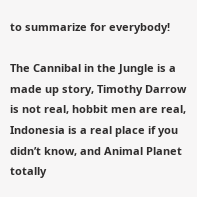to summarize for everybody!

The Cannibal in the Jungle is a made up story, Timothy Darrow is not real, hobbit men are real, Indonesia is a real place if you didn’t know, and Animal Planet totally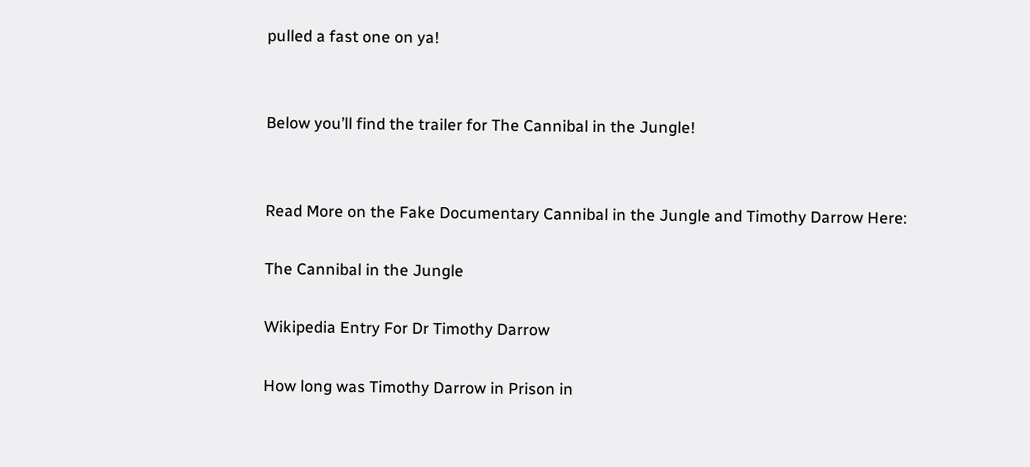pulled a fast one on ya!


Below you’ll find the trailer for The Cannibal in the Jungle!


Read More on the Fake Documentary Cannibal in the Jungle and Timothy Darrow Here:

The Cannibal in the Jungle

Wikipedia Entry For Dr Timothy Darrow

How long was Timothy Darrow in Prison in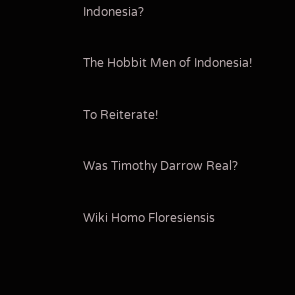Indonesia?

The Hobbit Men of Indonesia!

To Reiterate!

Was Timothy Darrow Real?

Wiki Homo Floresiensis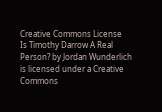Creative Commons License
Is Timothy Darrow A Real Person? by Jordan Wunderlich is licensed under a Creative Commons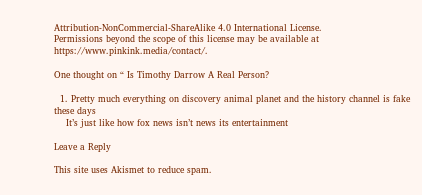Attribution-NonCommercial-ShareAlike 4.0 International License.
Permissions beyond the scope of this license may be available at https://www.pinkink.media/contact/.

One thought on “ Is Timothy Darrow A Real Person?

  1. Pretty much everything on discovery animal planet and the history channel is fake these days
    It’s just like how fox news isn’t news its entertainment

Leave a Reply

This site uses Akismet to reduce spam.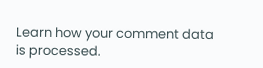Learn how your comment data is processed.